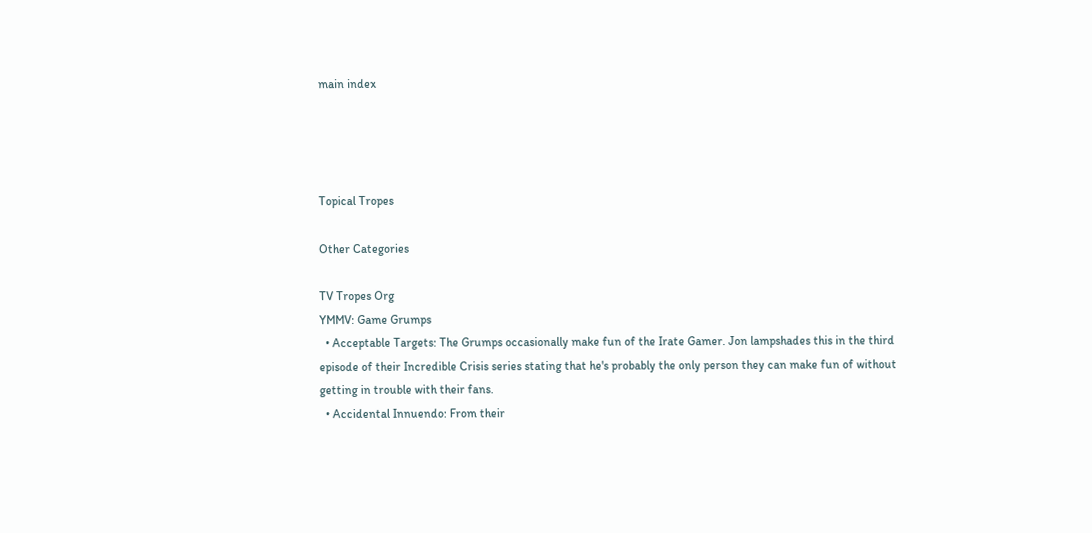main index




Topical Tropes

Other Categories

TV Tropes Org
YMMV: Game Grumps
  • Acceptable Targets: The Grumps occasionally make fun of the Irate Gamer. Jon lampshades this in the third episode of their Incredible Crisis series stating that he's probably the only person they can make fun of without getting in trouble with their fans.
  • Accidental Innuendo: From their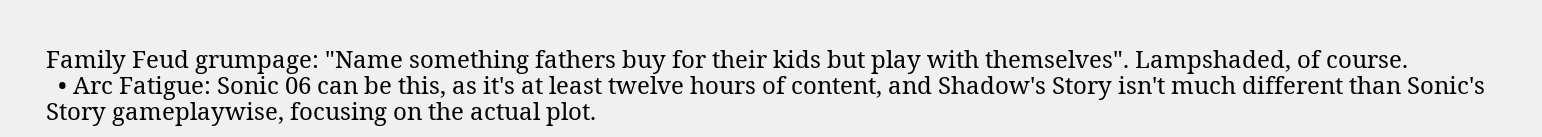Family Feud grumpage: "Name something fathers buy for their kids but play with themselves". Lampshaded, of course.
  • Arc Fatigue: Sonic 06 can be this, as it's at least twelve hours of content, and Shadow's Story isn't much different than Sonic's Story gameplaywise, focusing on the actual plot.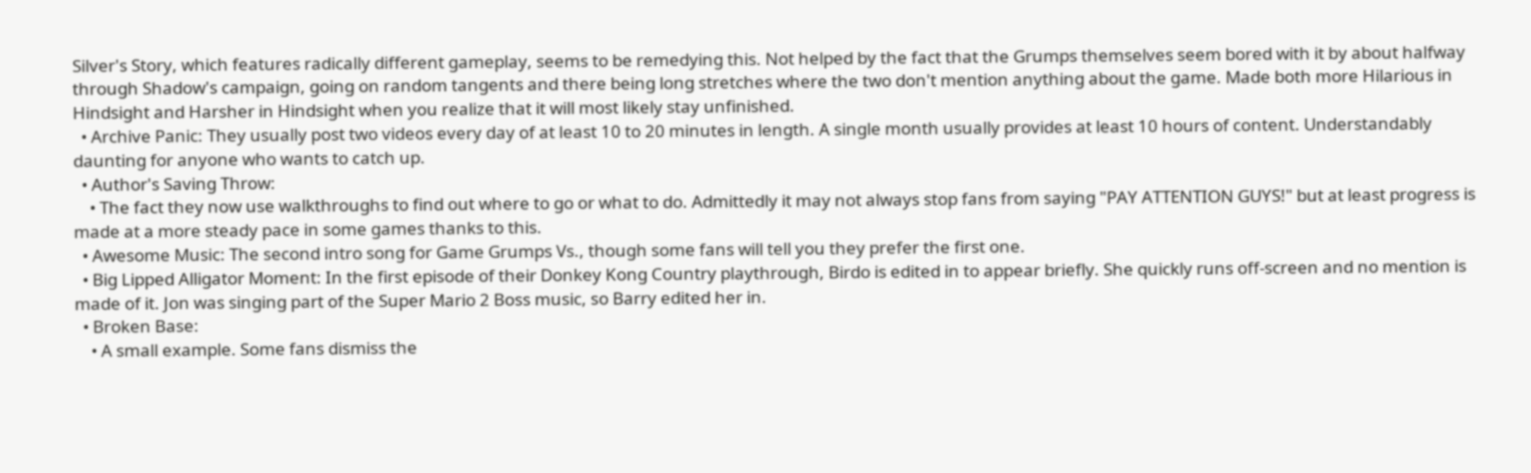Silver's Story, which features radically different gameplay, seems to be remedying this. Not helped by the fact that the Grumps themselves seem bored with it by about halfway through Shadow's campaign, going on random tangents and there being long stretches where the two don't mention anything about the game. Made both more Hilarious in Hindsight and Harsher in Hindsight when you realize that it will most likely stay unfinished.
  • Archive Panic: They usually post two videos every day of at least 10 to 20 minutes in length. A single month usually provides at least 10 hours of content. Understandably daunting for anyone who wants to catch up.
  • Author's Saving Throw:
    • The fact they now use walkthroughs to find out where to go or what to do. Admittedly it may not always stop fans from saying "PAY ATTENTION GUYS!" but at least progress is made at a more steady pace in some games thanks to this.
  • Awesome Music: The second intro song for Game Grumps Vs., though some fans will tell you they prefer the first one.
  • Big Lipped Alligator Moment: In the first episode of their Donkey Kong Country playthrough, Birdo is edited in to appear briefly. She quickly runs off-screen and no mention is made of it. Jon was singing part of the Super Mario 2 Boss music, so Barry edited her in.
  • Broken Base:
    • A small example. Some fans dismiss the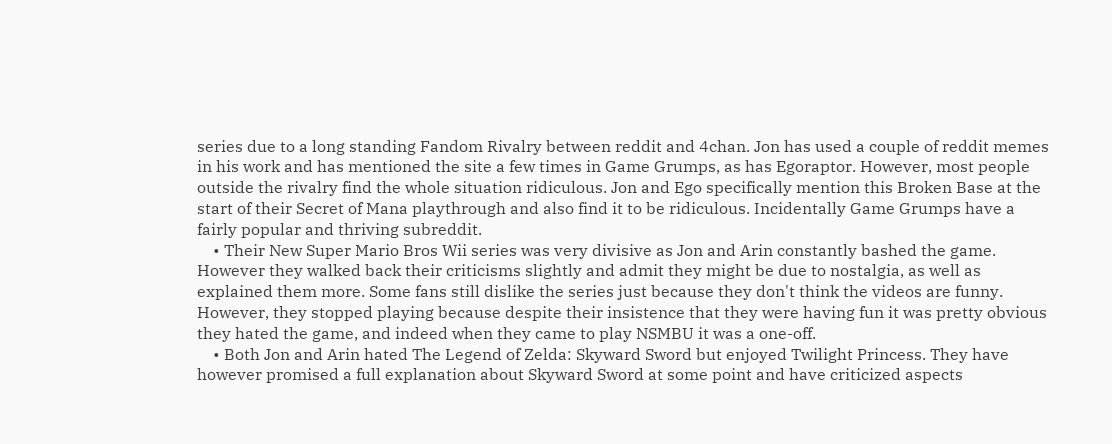series due to a long standing Fandom Rivalry between reddit and 4chan. Jon has used a couple of reddit memes in his work and has mentioned the site a few times in Game Grumps, as has Egoraptor. However, most people outside the rivalry find the whole situation ridiculous. Jon and Ego specifically mention this Broken Base at the start of their Secret of Mana playthrough and also find it to be ridiculous. Incidentally Game Grumps have a fairly popular and thriving subreddit.
    • Their New Super Mario Bros Wii series was very divisive as Jon and Arin constantly bashed the game. However they walked back their criticisms slightly and admit they might be due to nostalgia, as well as explained them more. Some fans still dislike the series just because they don't think the videos are funny. However, they stopped playing because despite their insistence that they were having fun it was pretty obvious they hated the game, and indeed when they came to play NSMBU it was a one-off.
    • Both Jon and Arin hated The Legend of Zelda: Skyward Sword but enjoyed Twilight Princess. They have however promised a full explanation about Skyward Sword at some point and have criticized aspects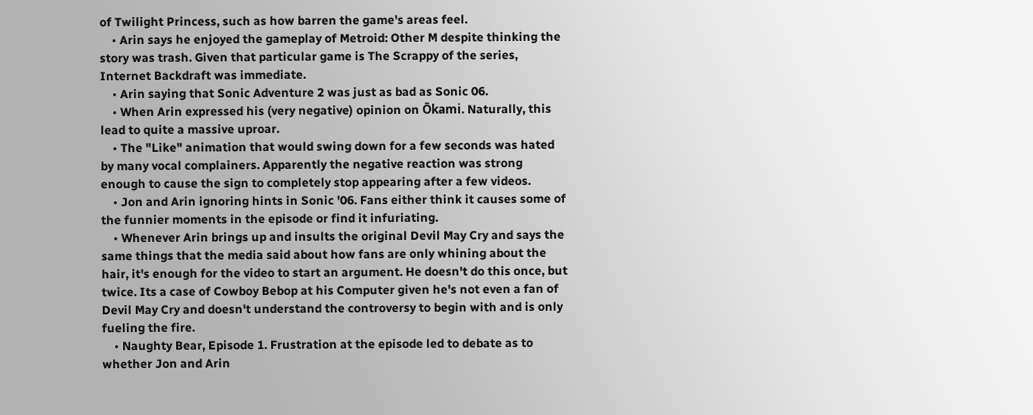of Twilight Princess, such as how barren the game's areas feel.
    • Arin says he enjoyed the gameplay of Metroid: Other M despite thinking the story was trash. Given that particular game is The Scrappy of the series, Internet Backdraft was immediate.
    • Arin saying that Sonic Adventure 2 was just as bad as Sonic 06.
    • When Arin expressed his (very negative) opinion on Ōkami. Naturally, this lead to quite a massive uproar.
    • The "Like" animation that would swing down for a few seconds was hated by many vocal complainers. Apparently the negative reaction was strong enough to cause the sign to completely stop appearing after a few videos.
    • Jon and Arin ignoring hints in Sonic '06. Fans either think it causes some of the funnier moments in the episode or find it infuriating.
    • Whenever Arin brings up and insults the original Devil May Cry and says the same things that the media said about how fans are only whining about the hair, it's enough for the video to start an argument. He doesn't do this once, but twice. Its a case of Cowboy Bebop at his Computer given he's not even a fan of Devil May Cry and doesn't understand the controversy to begin with and is only fueling the fire.
    • Naughty Bear, Episode 1. Frustration at the episode led to debate as to whether Jon and Arin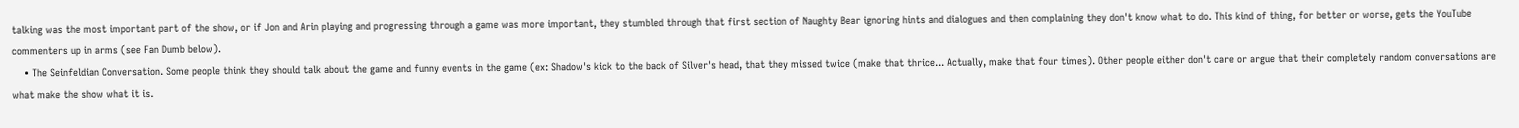talking was the most important part of the show, or if Jon and Arin playing and progressing through a game was more important, they stumbled through that first section of Naughty Bear ignoring hints and dialogues and then complaining they don't know what to do. This kind of thing, for better or worse, gets the YouTube commenters up in arms (see Fan Dumb below).
    • The Seinfeldian Conversation. Some people think they should talk about the game and funny events in the game (ex: Shadow's kick to the back of Silver's head, that they missed twice (make that thrice... Actually, make that four times). Other people either don't care or argue that their completely random conversations are what make the show what it is.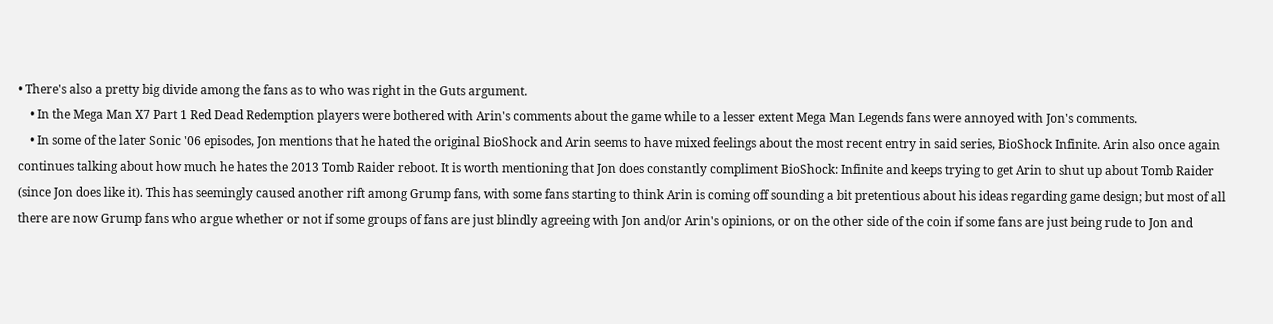• There's also a pretty big divide among the fans as to who was right in the Guts argument.
    • In the Mega Man X7 Part 1 Red Dead Redemption players were bothered with Arin's comments about the game while to a lesser extent Mega Man Legends fans were annoyed with Jon's comments.
    • In some of the later Sonic '06 episodes, Jon mentions that he hated the original BioShock and Arin seems to have mixed feelings about the most recent entry in said series, BioShock Infinite. Arin also once again continues talking about how much he hates the 2013 Tomb Raider reboot. It is worth mentioning that Jon does constantly compliment BioShock: Infinite and keeps trying to get Arin to shut up about Tomb Raider (since Jon does like it). This has seemingly caused another rift among Grump fans, with some fans starting to think Arin is coming off sounding a bit pretentious about his ideas regarding game design; but most of all there are now Grump fans who argue whether or not if some groups of fans are just blindly agreeing with Jon and/or Arin's opinions, or on the other side of the coin if some fans are just being rude to Jon and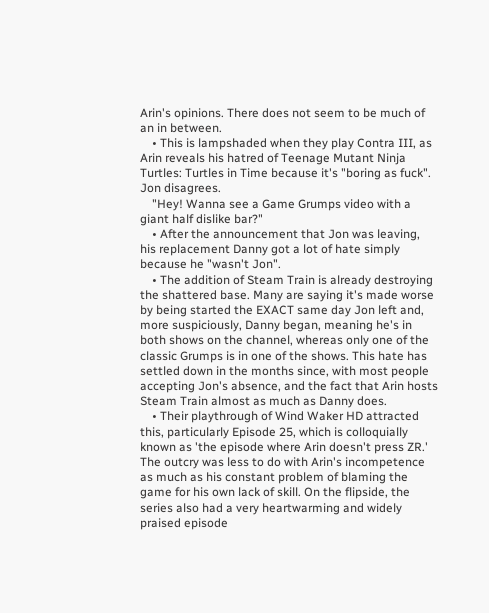Arin's opinions. There does not seem to be much of an in between.
    • This is lampshaded when they play Contra III, as Arin reveals his hatred of Teenage Mutant Ninja Turtles: Turtles in Time because it's "boring as fuck". Jon disagrees.
    "Hey! Wanna see a Game Grumps video with a giant half dislike bar?"
    • After the announcement that Jon was leaving, his replacement Danny got a lot of hate simply because he "wasn't Jon".
    • The addition of Steam Train is already destroying the shattered base. Many are saying it's made worse by being started the EXACT same day Jon left and, more suspiciously, Danny began, meaning he's in both shows on the channel, whereas only one of the classic Grumps is in one of the shows. This hate has settled down in the months since, with most people accepting Jon's absence, and the fact that Arin hosts Steam Train almost as much as Danny does.
    • Their playthrough of Wind Waker HD attracted this, particularly Episode 25, which is colloquially known as 'the episode where Arin doesn't press ZR.' The outcry was less to do with Arin's incompetence as much as his constant problem of blaming the game for his own lack of skill. On the flipside, the series also had a very heartwarming and widely praised episode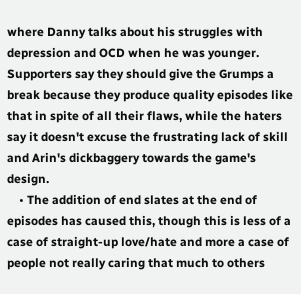where Danny talks about his struggles with depression and OCD when he was younger. Supporters say they should give the Grumps a break because they produce quality episodes like that in spite of all their flaws, while the haters say it doesn't excuse the frustrating lack of skill and Arin's dickbaggery towards the game's design.
    • The addition of end slates at the end of episodes has caused this, though this is less of a case of straight-up love/hate and more a case of people not really caring that much to others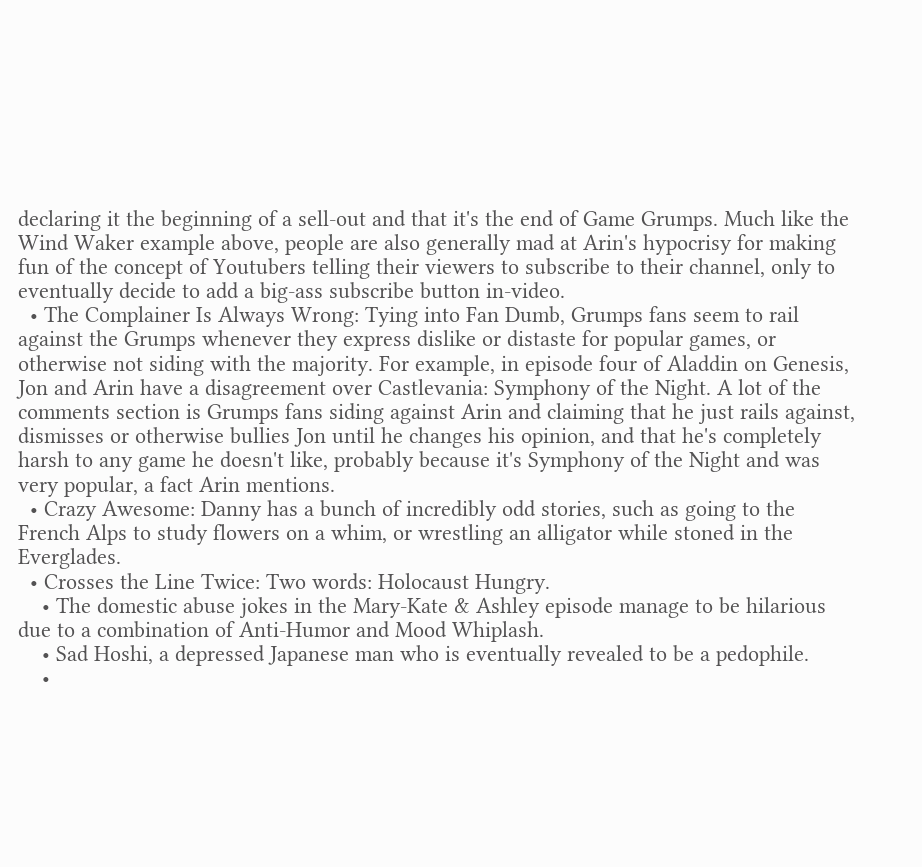declaring it the beginning of a sell-out and that it's the end of Game Grumps. Much like the Wind Waker example above, people are also generally mad at Arin's hypocrisy for making fun of the concept of Youtubers telling their viewers to subscribe to their channel, only to eventually decide to add a big-ass subscribe button in-video.
  • The Complainer Is Always Wrong: Tying into Fan Dumb, Grumps fans seem to rail against the Grumps whenever they express dislike or distaste for popular games, or otherwise not siding with the majority. For example, in episode four of Aladdin on Genesis, Jon and Arin have a disagreement over Castlevania: Symphony of the Night. A lot of the comments section is Grumps fans siding against Arin and claiming that he just rails against, dismisses or otherwise bullies Jon until he changes his opinion, and that he's completely harsh to any game he doesn't like, probably because it's Symphony of the Night and was very popular, a fact Arin mentions.
  • Crazy Awesome: Danny has a bunch of incredibly odd stories, such as going to the French Alps to study flowers on a whim, or wrestling an alligator while stoned in the Everglades.
  • Crosses the Line Twice: Two words: Holocaust Hungry.
    • The domestic abuse jokes in the Mary-Kate & Ashley episode manage to be hilarious due to a combination of Anti-Humor and Mood Whiplash.
    • Sad Hoshi, a depressed Japanese man who is eventually revealed to be a pedophile.
    •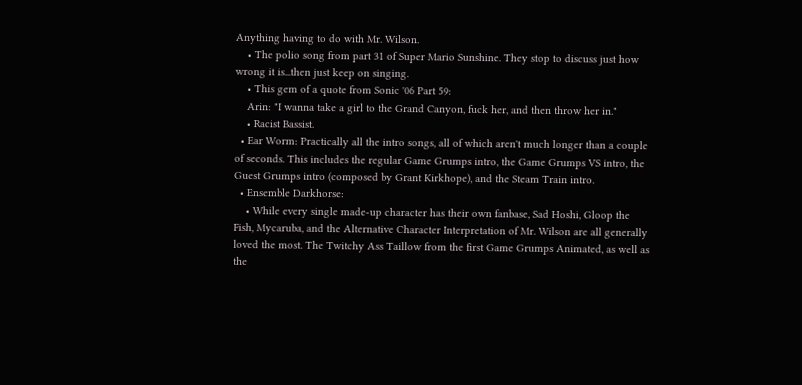Anything having to do with Mr. Wilson.
    • The polio song from part 31 of Super Mario Sunshine. They stop to discuss just how wrong it is...then just keep on singing.
    • This gem of a quote from Sonic '06 Part 59:
    Arin: "I wanna take a girl to the Grand Canyon, fuck her, and then throw her in."
    • Racist Bassist.
  • Ear Worm: Practically all the intro songs, all of which aren't much longer than a couple of seconds. This includes the regular Game Grumps intro, the Game Grumps VS intro, the Guest Grumps intro (composed by Grant Kirkhope), and the Steam Train intro.
  • Ensemble Darkhorse:
    • While every single made-up character has their own fanbase, Sad Hoshi, Gloop the Fish, Mycaruba, and the Alternative Character Interpretation of Mr. Wilson are all generally loved the most. The Twitchy Ass Taillow from the first Game Grumps Animated, as well as the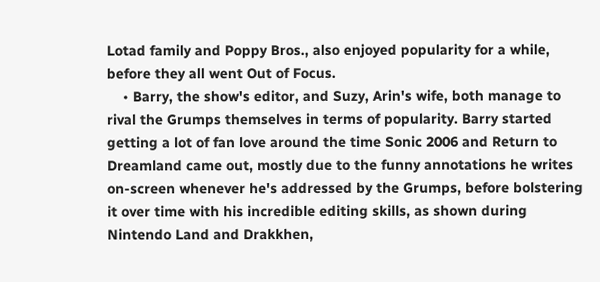Lotad family and Poppy Bros., also enjoyed popularity for a while, before they all went Out of Focus.
    • Barry, the show's editor, and Suzy, Arin's wife, both manage to rival the Grumps themselves in terms of popularity. Barry started getting a lot of fan love around the time Sonic 2006 and Return to Dreamland came out, mostly due to the funny annotations he writes on-screen whenever he's addressed by the Grumps, before bolstering it over time with his incredible editing skills, as shown during Nintendo Land and Drakkhen,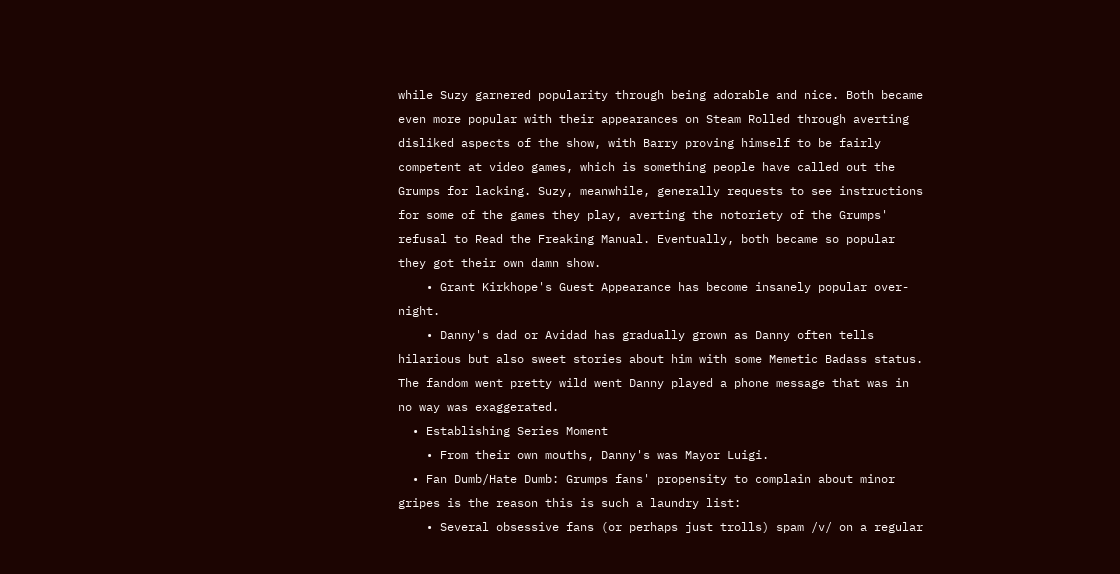while Suzy garnered popularity through being adorable and nice. Both became even more popular with their appearances on Steam Rolled through averting disliked aspects of the show, with Barry proving himself to be fairly competent at video games, which is something people have called out the Grumps for lacking. Suzy, meanwhile, generally requests to see instructions for some of the games they play, averting the notoriety of the Grumps' refusal to Read the Freaking Manual. Eventually, both became so popular they got their own damn show.
    • Grant Kirkhope's Guest Appearance has become insanely popular over-night.
    • Danny's dad or Avidad has gradually grown as Danny often tells hilarious but also sweet stories about him with some Memetic Badass status. The fandom went pretty wild went Danny played a phone message that was in no way was exaggerated.
  • Establishing Series Moment
    • From their own mouths, Danny's was Mayor Luigi.
  • Fan Dumb/Hate Dumb: Grumps fans' propensity to complain about minor gripes is the reason this is such a laundry list:
    • Several obsessive fans (or perhaps just trolls) spam /v/ on a regular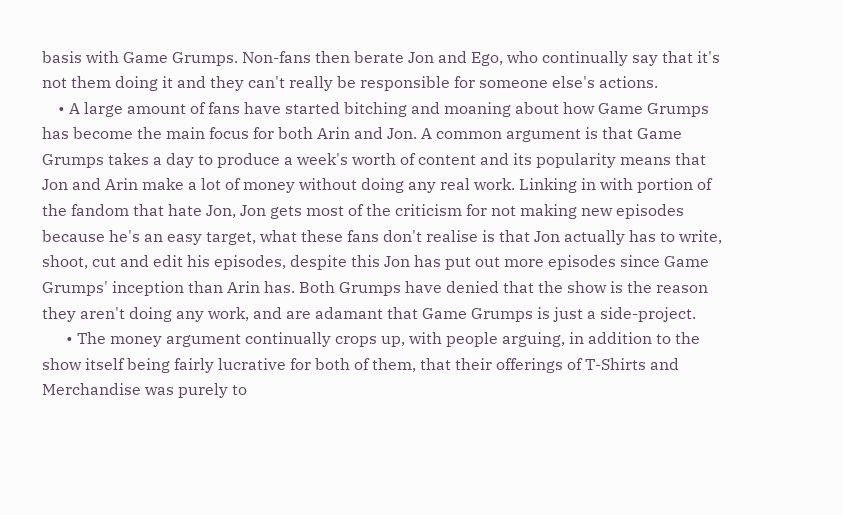basis with Game Grumps. Non-fans then berate Jon and Ego, who continually say that it's not them doing it and they can't really be responsible for someone else's actions.
    • A large amount of fans have started bitching and moaning about how Game Grumps has become the main focus for both Arin and Jon. A common argument is that Game Grumps takes a day to produce a week's worth of content and its popularity means that Jon and Arin make a lot of money without doing any real work. Linking in with portion of the fandom that hate Jon, Jon gets most of the criticism for not making new episodes because he's an easy target, what these fans don't realise is that Jon actually has to write, shoot, cut and edit his episodes, despite this Jon has put out more episodes since Game Grumps' inception than Arin has. Both Grumps have denied that the show is the reason they aren't doing any work, and are adamant that Game Grumps is just a side-project.
      • The money argument continually crops up, with people arguing, in addition to the show itself being fairly lucrative for both of them, that their offerings of T-Shirts and Merchandise was purely to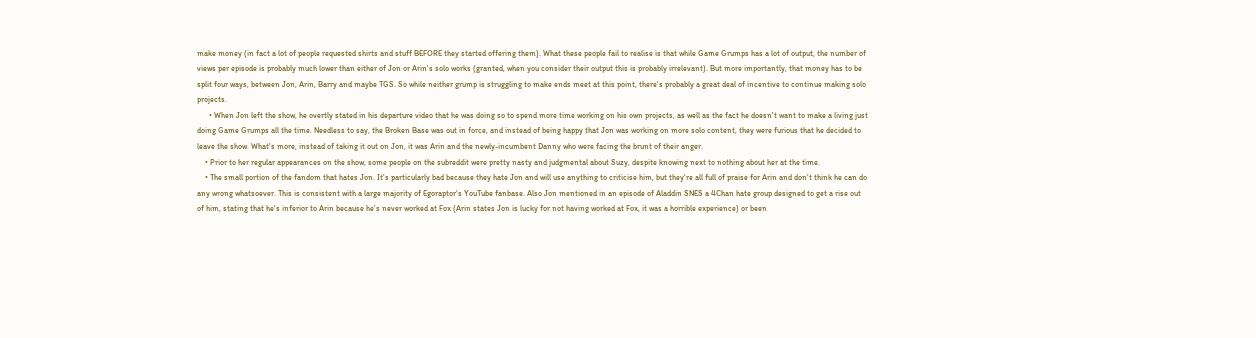make money (in fact a lot of people requested shirts and stuff BEFORE they started offering them). What these people fail to realise is that while Game Grumps has a lot of output, the number of views per episode is probably much lower than either of Jon or Arin's solo works (granted, when you consider their output this is probably irrelevant). But more importantly, that money has to be split four ways, between Jon, Arin, Barry and maybe TGS. So while neither grump is struggling to make ends meet at this point, there's probably a great deal of incentive to continue making solo projects.
      • When Jon left the show, he overtly stated in his departure video that he was doing so to spend more time working on his own projects, as well as the fact he doesn't want to make a living just doing Game Grumps all the time. Needless to say, the Broken Base was out in force, and instead of being happy that Jon was working on more solo content, they were furious that he decided to leave the show. What's more, instead of taking it out on Jon, it was Arin and the newly-incumbent Danny who were facing the brunt of their anger.
    • Prior to her regular appearances on the show, some people on the subreddit were pretty nasty and judgmental about Suzy, despite knowing next to nothing about her at the time.
    • The small portion of the fandom that hates Jon. It's particularly bad because they hate Jon and will use anything to criticise him, but they're all full of praise for Arin and don't think he can do any wrong whatsoever. This is consistent with a large majority of Egoraptor's YouTube fanbase. Also Jon mentioned in an episode of Aladdin SNES a 4Chan hate group designed to get a rise out of him, stating that he's inferior to Arin because he's never worked at Fox (Arin states Jon is lucky for not having worked at Fox, it was a horrible experience) or been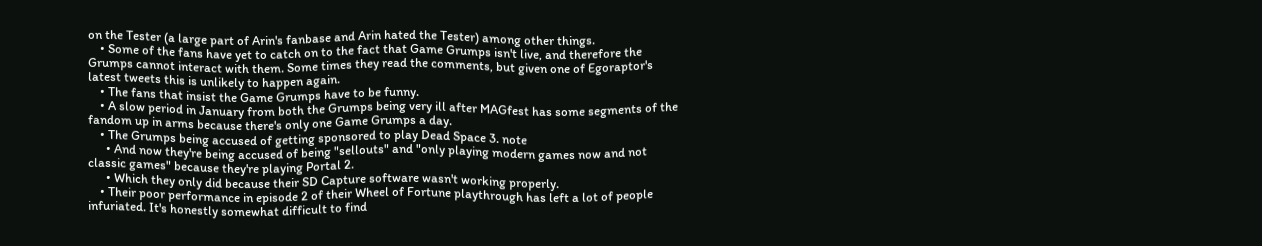on the Tester (a large part of Arin's fanbase and Arin hated the Tester) among other things.
    • Some of the fans have yet to catch on to the fact that Game Grumps isn't live, and therefore the Grumps cannot interact with them. Some times they read the comments, but given one of Egoraptor's latest tweets this is unlikely to happen again.
    • The fans that insist the Game Grumps have to be funny.
    • A slow period in January from both the Grumps being very ill after MAGfest has some segments of the fandom up in arms because there's only one Game Grumps a day.
    • The Grumps being accused of getting sponsored to play Dead Space 3. note
      • And now they're being accused of being "sellouts" and "only playing modern games now and not classic games" because they're playing Portal 2.
      • Which they only did because their SD Capture software wasn't working properly.
    • Their poor performance in episode 2 of their Wheel of Fortune playthrough has left a lot of people infuriated. It's honestly somewhat difficult to find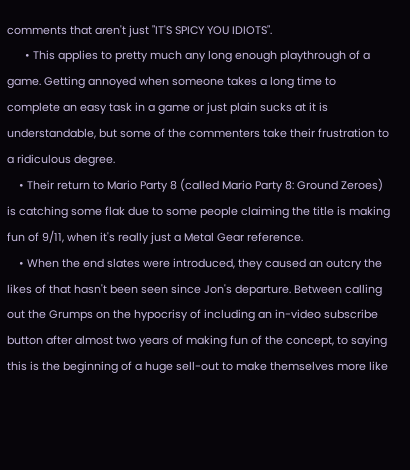comments that aren't just "IT'S SPICY YOU IDIOTS".
      • This applies to pretty much any long enough playthrough of a game. Getting annoyed when someone takes a long time to complete an easy task in a game or just plain sucks at it is understandable, but some of the commenters take their frustration to a ridiculous degree.
    • Their return to Mario Party 8 (called Mario Party 8: Ground Zeroes) is catching some flak due to some people claiming the title is making fun of 9/11, when it's really just a Metal Gear reference.
    • When the end slates were introduced, they caused an outcry the likes of that hasn't been seen since Jon's departure. Between calling out the Grumps on the hypocrisy of including an in-video subscribe button after almost two years of making fun of the concept, to saying this is the beginning of a huge sell-out to make themselves more like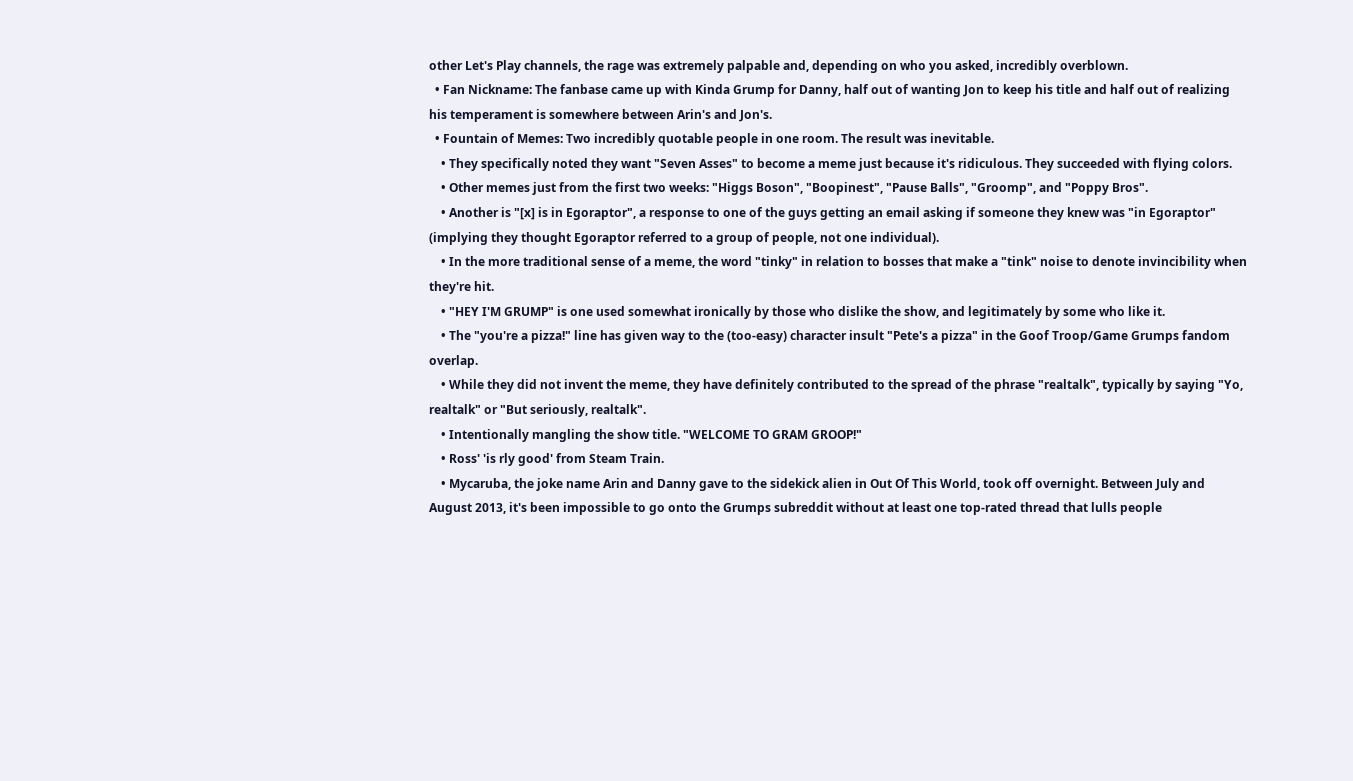other Let's Play channels, the rage was extremely palpable and, depending on who you asked, incredibly overblown.
  • Fan Nickname: The fanbase came up with Kinda Grump for Danny, half out of wanting Jon to keep his title and half out of realizing his temperament is somewhere between Arin's and Jon's.
  • Fountain of Memes: Two incredibly quotable people in one room. The result was inevitable.
    • They specifically noted they want "Seven Asses" to become a meme just because it's ridiculous. They succeeded with flying colors.
    • Other memes just from the first two weeks: "Higgs Boson", "Boopinest", "Pause Balls", "Groomp", and "Poppy Bros".
    • Another is "[x] is in Egoraptor", a response to one of the guys getting an email asking if someone they knew was "in Egoraptor" (implying they thought Egoraptor referred to a group of people, not one individual).
    • In the more traditional sense of a meme, the word "tinky" in relation to bosses that make a "tink" noise to denote invincibility when they're hit.
    • "HEY I'M GRUMP" is one used somewhat ironically by those who dislike the show, and legitimately by some who like it.
    • The "you're a pizza!" line has given way to the (too-easy) character insult "Pete's a pizza" in the Goof Troop/Game Grumps fandom overlap.
    • While they did not invent the meme, they have definitely contributed to the spread of the phrase "realtalk", typically by saying "Yo, realtalk" or "But seriously, realtalk".
    • Intentionally mangling the show title. "WELCOME TO GRAM GROOP!"
    • Ross' 'is rly good' from Steam Train.
    • Mycaruba, the joke name Arin and Danny gave to the sidekick alien in Out Of This World, took off overnight. Between July and August 2013, it's been impossible to go onto the Grumps subreddit without at least one top-rated thread that lulls people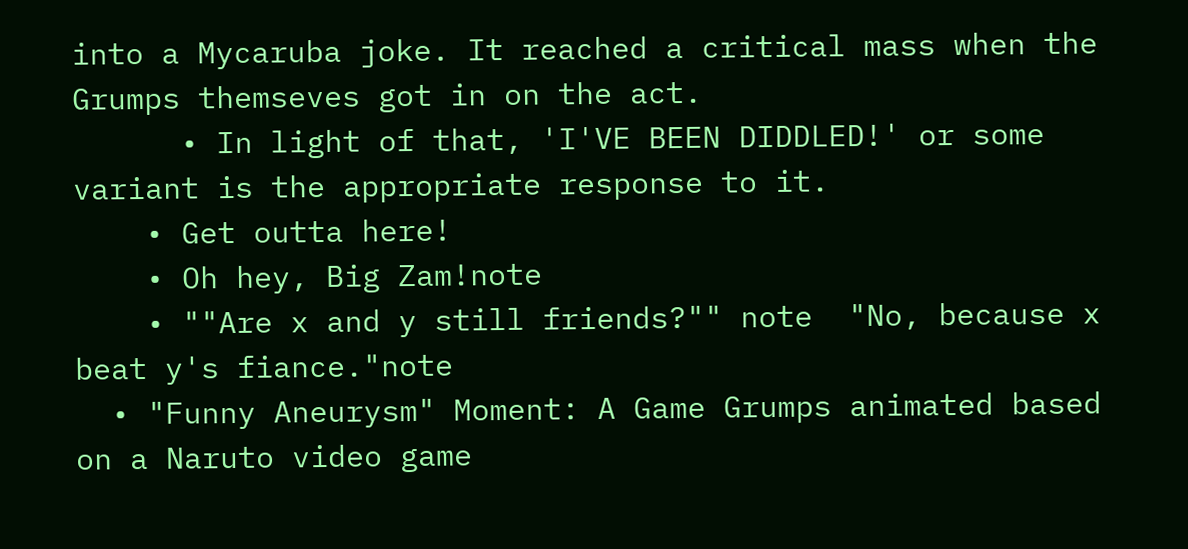into a Mycaruba joke. It reached a critical mass when the Grumps themseves got in on the act.
      • In light of that, 'I'VE BEEN DIDDLED!' or some variant is the appropriate response to it.
    • Get outta here!
    • Oh hey, Big Zam!note
    • ""Are x and y still friends?"" note  "No, because x beat y's fiance."note
  • "Funny Aneurysm" Moment: A Game Grumps animated based on a Naruto video game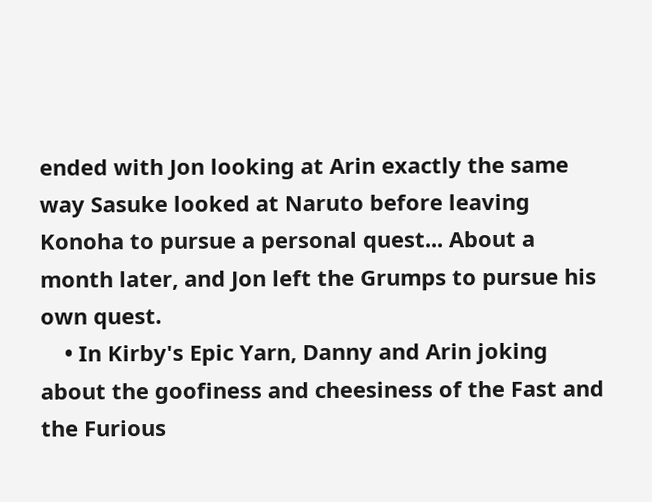ended with Jon looking at Arin exactly the same way Sasuke looked at Naruto before leaving Konoha to pursue a personal quest... About a month later, and Jon left the Grumps to pursue his own quest.
    • In Kirby's Epic Yarn, Danny and Arin joking about the goofiness and cheesiness of the Fast and the Furious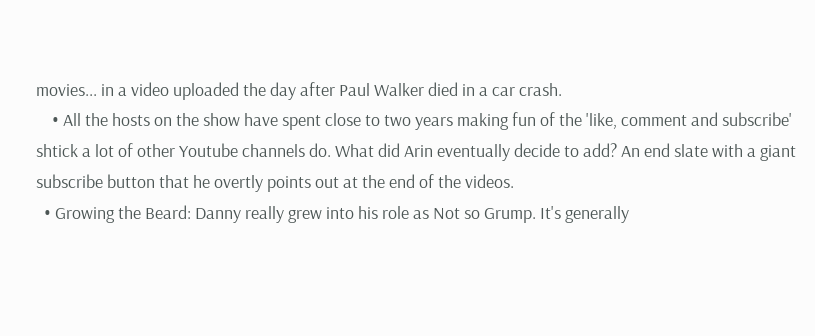movies... in a video uploaded the day after Paul Walker died in a car crash.
    • All the hosts on the show have spent close to two years making fun of the 'like, comment and subscribe' shtick a lot of other Youtube channels do. What did Arin eventually decide to add? An end slate with a giant subscribe button that he overtly points out at the end of the videos.
  • Growing the Beard: Danny really grew into his role as Not so Grump. It's generally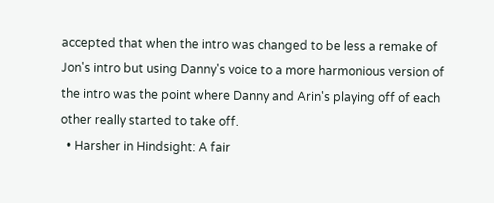accepted that when the intro was changed to be less a remake of Jon's intro but using Danny's voice to a more harmonious version of the intro was the point where Danny and Arin's playing off of each other really started to take off.
  • Harsher in Hindsight: A fair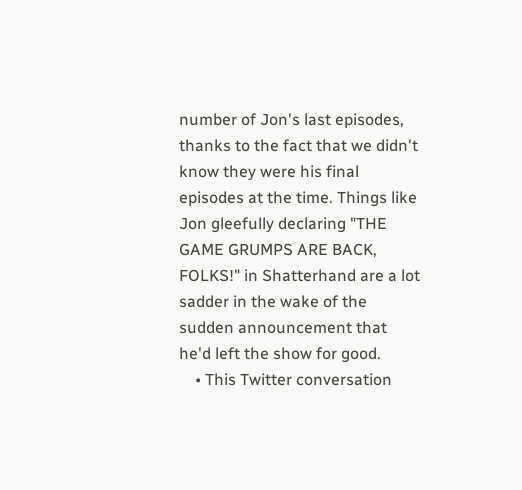number of Jon's last episodes, thanks to the fact that we didn't know they were his final episodes at the time. Things like Jon gleefully declaring "THE GAME GRUMPS ARE BACK, FOLKS!" in Shatterhand are a lot sadder in the wake of the sudden announcement that he'd left the show for good.
    • This Twitter conversation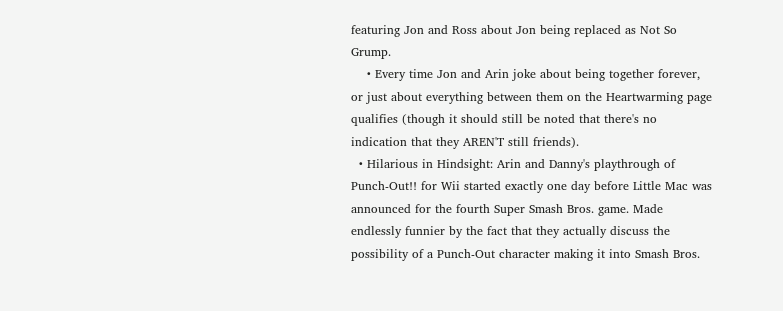featuring Jon and Ross about Jon being replaced as Not So Grump.
    • Every time Jon and Arin joke about being together forever, or just about everything between them on the Heartwarming page qualifies (though it should still be noted that there's no indication that they AREN'T still friends).
  • Hilarious in Hindsight: Arin and Danny's playthrough of Punch-Out!! for Wii started exactly one day before Little Mac was announced for the fourth Super Smash Bros. game. Made endlessly funnier by the fact that they actually discuss the possibility of a Punch-Out character making it into Smash Bros.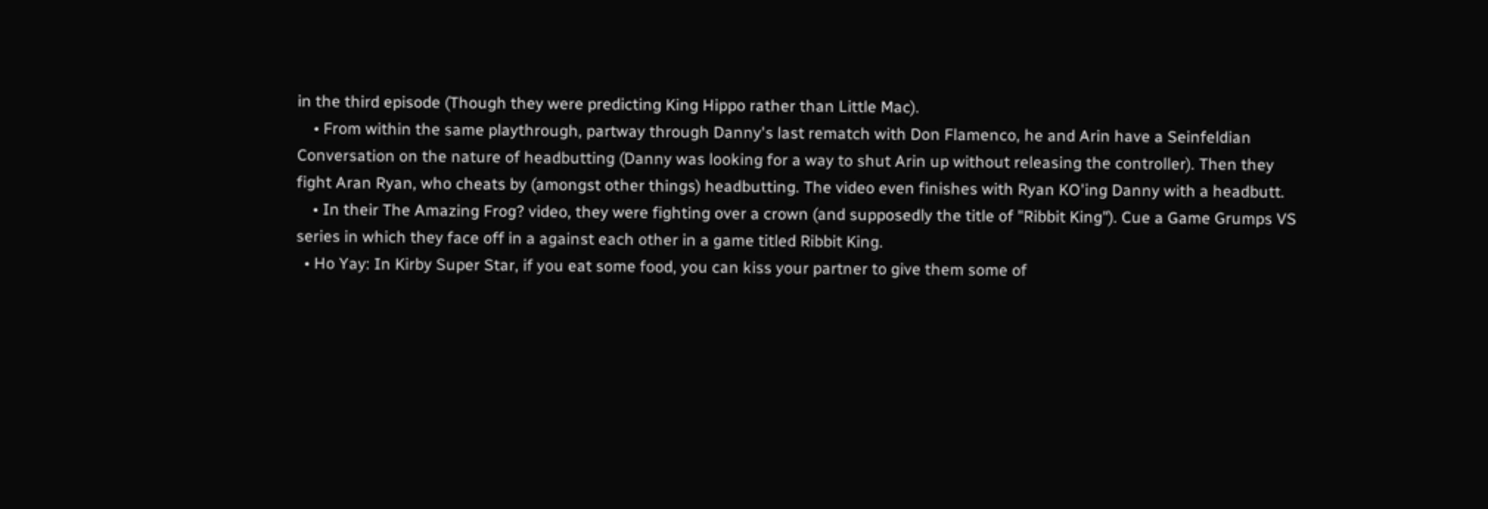in the third episode (Though they were predicting King Hippo rather than Little Mac).
    • From within the same playthrough, partway through Danny's last rematch with Don Flamenco, he and Arin have a Seinfeldian Conversation on the nature of headbutting (Danny was looking for a way to shut Arin up without releasing the controller). Then they fight Aran Ryan, who cheats by (amongst other things) headbutting. The video even finishes with Ryan KO'ing Danny with a headbutt.
    • In their The Amazing Frog? video, they were fighting over a crown (and supposedly the title of "Ribbit King"). Cue a Game Grumps VS series in which they face off in a against each other in a game titled Ribbit King.
  • Ho Yay: In Kirby Super Star, if you eat some food, you can kiss your partner to give them some of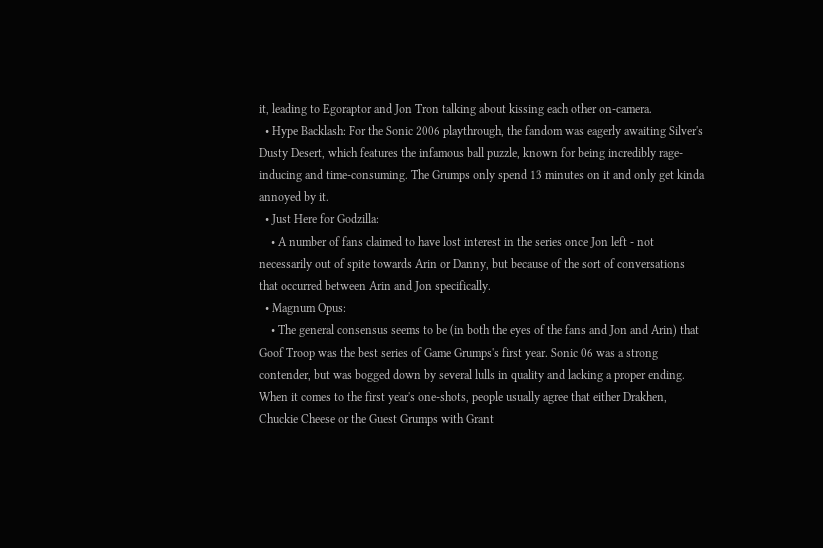it, leading to Egoraptor and Jon Tron talking about kissing each other on-camera.
  • Hype Backlash: For the Sonic 2006 playthrough, the fandom was eagerly awaiting Silver's Dusty Desert, which features the infamous ball puzzle, known for being incredibly rage-inducing and time-consuming. The Grumps only spend 13 minutes on it and only get kinda annoyed by it.
  • Just Here for Godzilla:
    • A number of fans claimed to have lost interest in the series once Jon left - not necessarily out of spite towards Arin or Danny, but because of the sort of conversations that occurred between Arin and Jon specifically.
  • Magnum Opus:
    • The general consensus seems to be (in both the eyes of the fans and Jon and Arin) that Goof Troop was the best series of Game Grumps's first year. Sonic 06 was a strong contender, but was bogged down by several lulls in quality and lacking a proper ending. When it comes to the first year's one-shots, people usually agree that either Drakhen, Chuckie Cheese or the Guest Grumps with Grant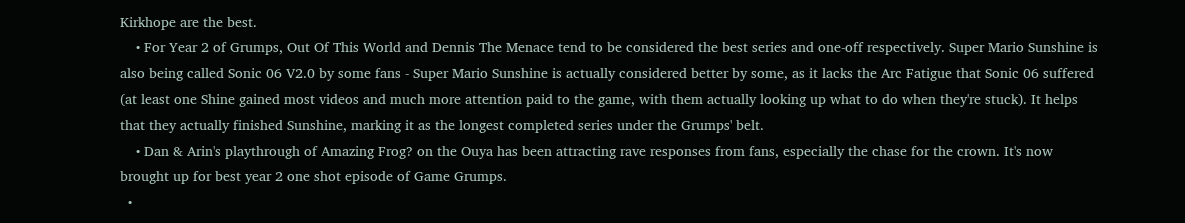Kirkhope are the best.
    • For Year 2 of Grumps, Out Of This World and Dennis The Menace tend to be considered the best series and one-off respectively. Super Mario Sunshine is also being called Sonic 06 V2.0 by some fans - Super Mario Sunshine is actually considered better by some, as it lacks the Arc Fatigue that Sonic 06 suffered (at least one Shine gained most videos and much more attention paid to the game, with them actually looking up what to do when they're stuck). It helps that they actually finished Sunshine, marking it as the longest completed series under the Grumps' belt.
    • Dan & Arin's playthrough of Amazing Frog? on the Ouya has been attracting rave responses from fans, especially the chase for the crown. It's now brought up for best year 2 one shot episode of Game Grumps.
  •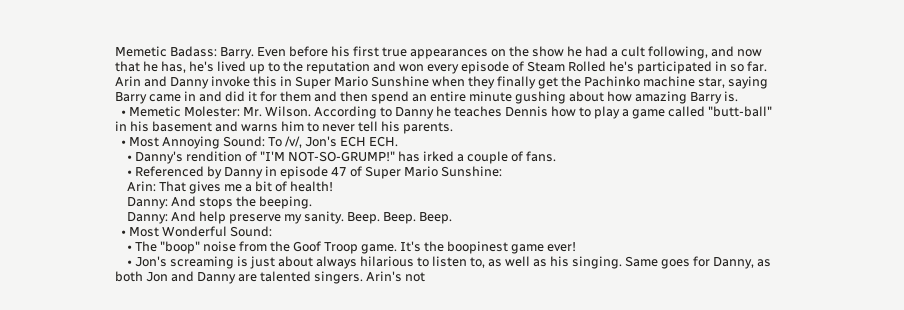Memetic Badass: Barry. Even before his first true appearances on the show he had a cult following, and now that he has, he's lived up to the reputation and won every episode of Steam Rolled he's participated in so far. Arin and Danny invoke this in Super Mario Sunshine when they finally get the Pachinko machine star, saying Barry came in and did it for them and then spend an entire minute gushing about how amazing Barry is.
  • Memetic Molester: Mr. Wilson. According to Danny he teaches Dennis how to play a game called "butt-ball" in his basement and warns him to never tell his parents.
  • Most Annoying Sound: To /v/, Jon's ECH ECH.
    • Danny's rendition of "I'M NOT-SO-GRUMP!" has irked a couple of fans.
    • Referenced by Danny in episode 47 of Super Mario Sunshine:
    Arin: That gives me a bit of health!
    Danny: And stops the beeping.
    Danny: And help preserve my sanity. Beep. Beep. Beep.
  • Most Wonderful Sound:
    • The "boop" noise from the Goof Troop game. It's the boopinest game ever!
    • Jon's screaming is just about always hilarious to listen to, as well as his singing. Same goes for Danny, as both Jon and Danny are talented singers. Arin's not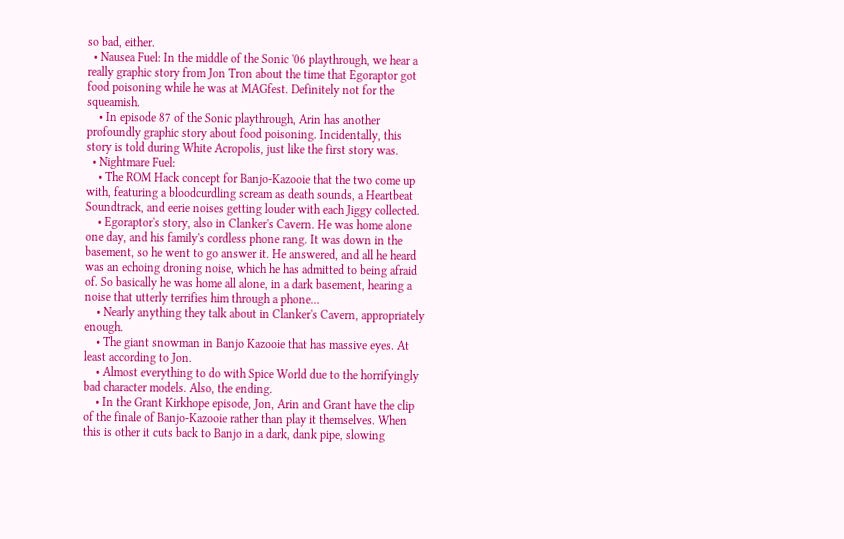so bad, either.
  • Nausea Fuel: In the middle of the Sonic '06 playthrough, we hear a really graphic story from Jon Tron about the time that Egoraptor got food poisoning while he was at MAGfest. Definitely not for the squeamish.
    • In episode 87 of the Sonic playthrough, Arin has another profoundly graphic story about food poisoning. Incidentally, this story is told during White Acropolis, just like the first story was.
  • Nightmare Fuel:
    • The ROM Hack concept for Banjo-Kazooie that the two come up with, featuring a bloodcurdling scream as death sounds, a Heartbeat Soundtrack, and eerie noises getting louder with each Jiggy collected.
    • Egoraptor's story, also in Clanker's Cavern. He was home alone one day, and his family's cordless phone rang. It was down in the basement, so he went to go answer it. He answered, and all he heard was an echoing droning noise, which he has admitted to being afraid of. So basically he was home all alone, in a dark basement, hearing a noise that utterly terrifies him through a phone...
    • Nearly anything they talk about in Clanker's Cavern, appropriately enough.
    • The giant snowman in Banjo Kazooie that has massive eyes. At least according to Jon.
    • Almost everything to do with Spice World due to the horrifyingly bad character models. Also, the ending.
    • In the Grant Kirkhope episode, Jon, Arin and Grant have the clip of the finale of Banjo-Kazooie rather than play it themselves. When this is other it cuts back to Banjo in a dark, dank pipe, slowing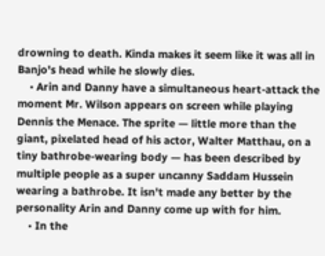drowning to death. Kinda makes it seem like it was all in Banjo's head while he slowly dies.
    • Arin and Danny have a simultaneous heart-attack the moment Mr. Wilson appears on screen while playing Dennis the Menace. The sprite — little more than the giant, pixelated head of his actor, Walter Matthau, on a tiny bathrobe-wearing body — has been described by multiple people as a super uncanny Saddam Hussein wearing a bathrobe. It isn't made any better by the personality Arin and Danny come up with for him.
    • In the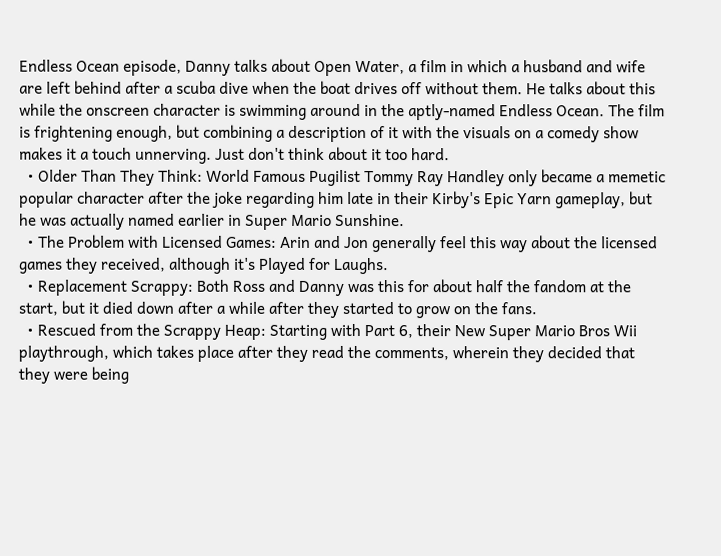Endless Ocean episode, Danny talks about Open Water, a film in which a husband and wife are left behind after a scuba dive when the boat drives off without them. He talks about this while the onscreen character is swimming around in the aptly-named Endless Ocean. The film is frightening enough, but combining a description of it with the visuals on a comedy show makes it a touch unnerving. Just don't think about it too hard.
  • Older Than They Think: World Famous Pugilist Tommy Ray Handley only became a memetic popular character after the joke regarding him late in their Kirby's Epic Yarn gameplay, but he was actually named earlier in Super Mario Sunshine.
  • The Problem with Licensed Games: Arin and Jon generally feel this way about the licensed games they received, although it's Played for Laughs.
  • Replacement Scrappy: Both Ross and Danny was this for about half the fandom at the start, but it died down after a while after they started to grow on the fans.
  • Rescued from the Scrappy Heap: Starting with Part 6, their New Super Mario Bros Wii playthrough, which takes place after they read the comments, wherein they decided that they were being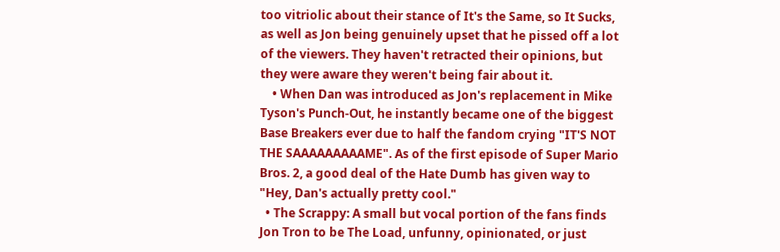too vitriolic about their stance of It's the Same, so It Sucks, as well as Jon being genuinely upset that he pissed off a lot of the viewers. They haven't retracted their opinions, but they were aware they weren't being fair about it.
    • When Dan was introduced as Jon's replacement in Mike Tyson's Punch-Out, he instantly became one of the biggest Base Breakers ever due to half the fandom crying "IT'S NOT THE SAAAAAAAAAME". As of the first episode of Super Mario Bros. 2, a good deal of the Hate Dumb has given way to "Hey, Dan's actually pretty cool."
  • The Scrappy: A small but vocal portion of the fans finds Jon Tron to be The Load, unfunny, opinionated, or just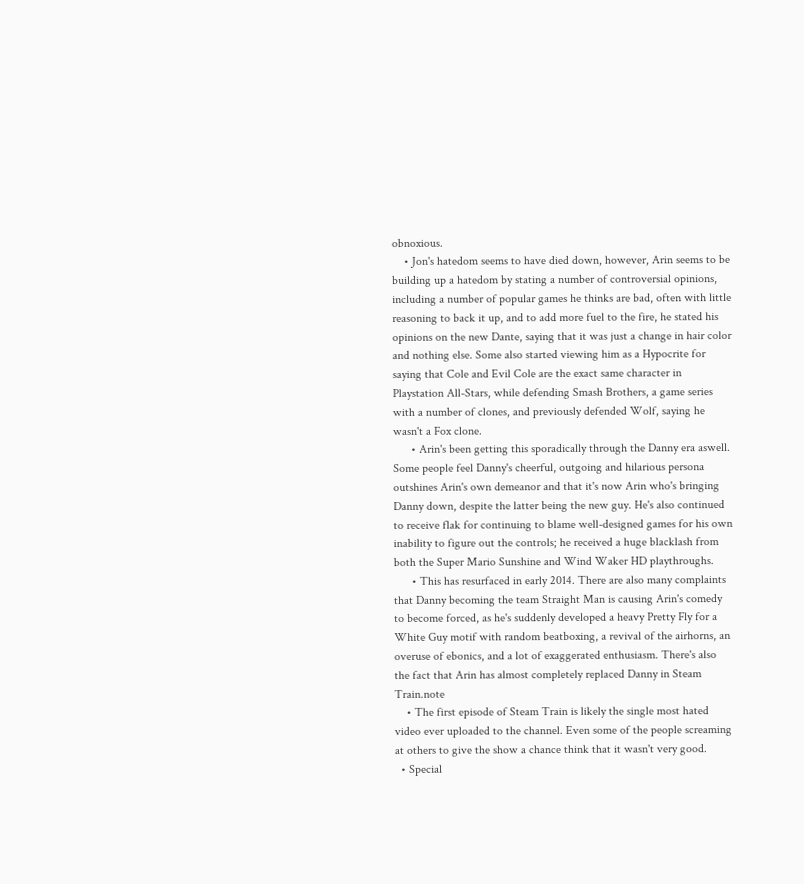obnoxious.
    • Jon's hatedom seems to have died down, however, Arin seems to be building up a hatedom by stating a number of controversial opinions, including a number of popular games he thinks are bad, often with little reasoning to back it up, and to add more fuel to the fire, he stated his opinions on the new Dante, saying that it was just a change in hair color and nothing else. Some also started viewing him as a Hypocrite for saying that Cole and Evil Cole are the exact same character in Playstation All-Stars, while defending Smash Brothers, a game series with a number of clones, and previously defended Wolf, saying he wasn't a Fox clone.
      • Arin's been getting this sporadically through the Danny era aswell. Some people feel Danny's cheerful, outgoing and hilarious persona outshines Arin's own demeanor and that it's now Arin who's bringing Danny down, despite the latter being the new guy. He's also continued to receive flak for continuing to blame well-designed games for his own inability to figure out the controls; he received a huge blacklash from both the Super Mario Sunshine and Wind Waker HD playthroughs.
      • This has resurfaced in early 2014. There are also many complaints that Danny becoming the team Straight Man is causing Arin's comedy to become forced, as he's suddenly developed a heavy Pretty Fly for a White Guy motif with random beatboxing, a revival of the airhorns, an overuse of ebonics, and a lot of exaggerated enthusiasm. There's also the fact that Arin has almost completely replaced Danny in Steam Train.note
    • The first episode of Steam Train is likely the single most hated video ever uploaded to the channel. Even some of the people screaming at others to give the show a chance think that it wasn't very good.
  • Special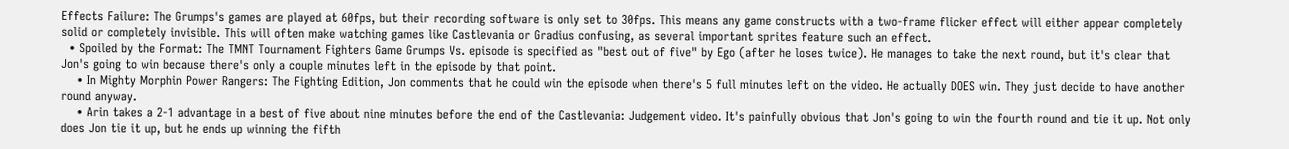Effects Failure: The Grumps's games are played at 60fps, but their recording software is only set to 30fps. This means any game constructs with a two-frame flicker effect will either appear completely solid or completely invisible. This will often make watching games like Castlevania or Gradius confusing, as several important sprites feature such an effect.
  • Spoiled by the Format: The TMNT Tournament Fighters Game Grumps Vs. episode is specified as "best out of five" by Ego (after he loses twice). He manages to take the next round, but it's clear that Jon's going to win because there's only a couple minutes left in the episode by that point.
    • In Mighty Morphin Power Rangers: The Fighting Edition, Jon comments that he could win the episode when there's 5 full minutes left on the video. He actually DOES win. They just decide to have another round anyway.
    • Arin takes a 2-1 advantage in a best of five about nine minutes before the end of the Castlevania: Judgement video. It's painfully obvious that Jon's going to win the fourth round and tie it up. Not only does Jon tie it up, but he ends up winning the fifth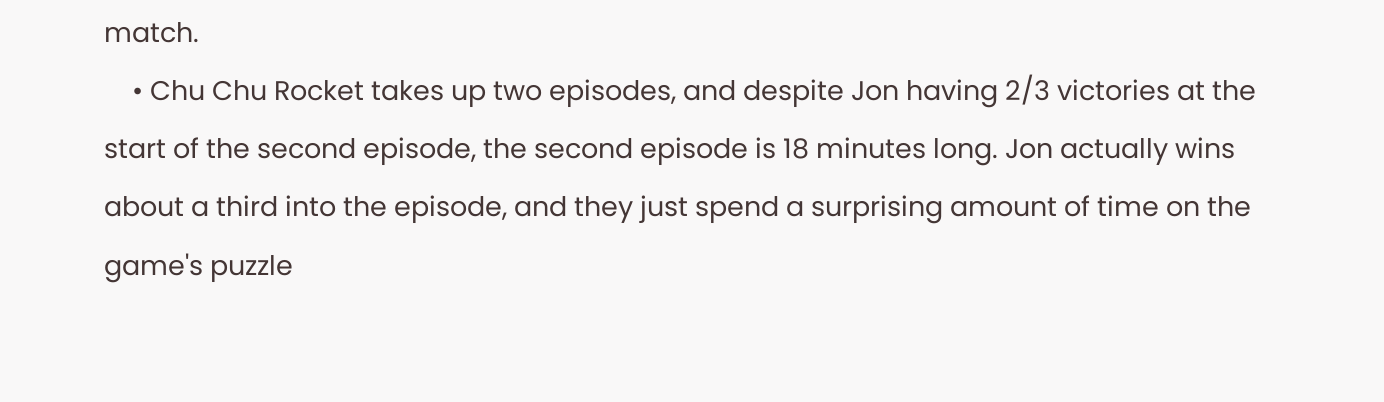match.
    • Chu Chu Rocket takes up two episodes, and despite Jon having 2/3 victories at the start of the second episode, the second episode is 18 minutes long. Jon actually wins about a third into the episode, and they just spend a surprising amount of time on the game's puzzle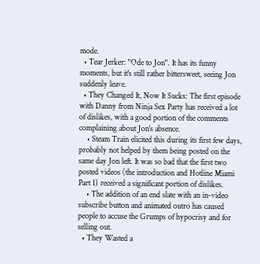mode.
  • Tear Jerker: "Ode to Jon". It has its funny moments, but it's still rather bittersweet, seeing Jon suddenly leave.
  • They Changed It, Now It Sucks: The first episode with Danny from Ninja Sex Party has received a lot of dislikes, with a good portion of the comments complaining about Jon's absence.
    • Steam Train elicited this during its first few days, probably not helped by them being posted on the same day Jon left. It was so bad that the first two posted videos (the introduction and Hotline Miami Part 1) received a significant portion of dislikes.
    • The addition of an end slate with an in-video subscribe button and animated outro has caused people to accuse the Grumps of hypocrisy and for selling out.
  • They Wasted a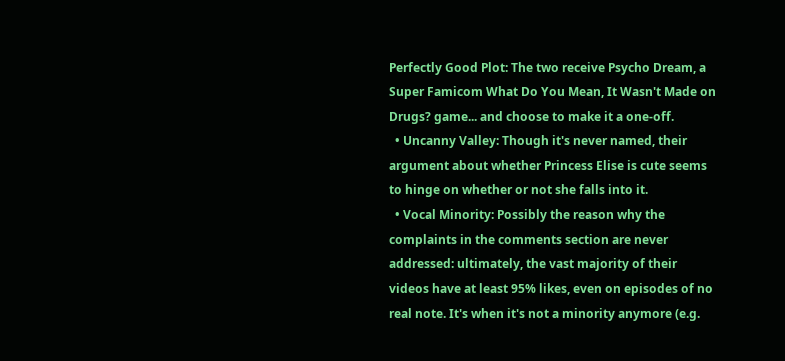Perfectly Good Plot: The two receive Psycho Dream, a Super Famicom What Do You Mean, It Wasn't Made on Drugs? game... and choose to make it a one-off.
  • Uncanny Valley: Though it's never named, their argument about whether Princess Elise is cute seems to hinge on whether or not she falls into it.
  • Vocal Minority: Possibly the reason why the complaints in the comments section are never addressed: ultimately, the vast majority of their videos have at least 95% likes, even on episodes of no real note. It's when it's not a minority anymore (e.g.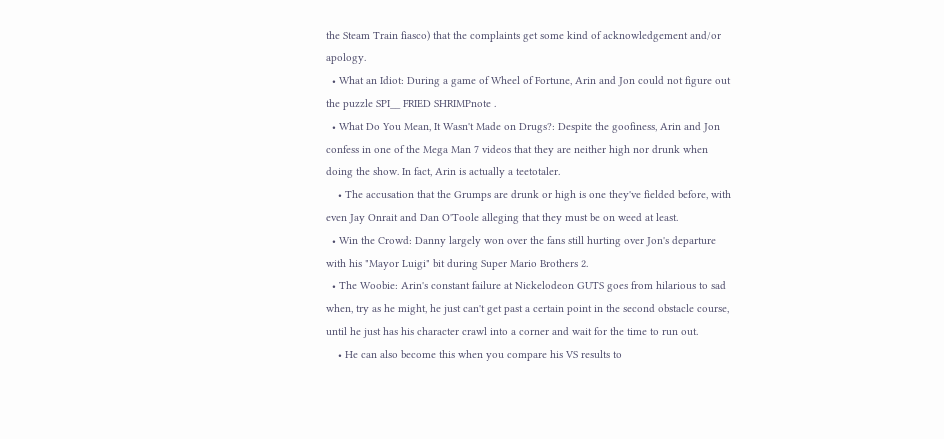the Steam Train fiasco) that the complaints get some kind of acknowledgement and/or apology.
  • What an Idiot: During a game of Wheel of Fortune, Arin and Jon could not figure out the puzzle SPI__ FRIED SHRIMPnote .
  • What Do You Mean, It Wasn't Made on Drugs?: Despite the goofiness, Arin and Jon confess in one of the Mega Man 7 videos that they are neither high nor drunk when doing the show. In fact, Arin is actually a teetotaler.
    • The accusation that the Grumps are drunk or high is one they've fielded before, with even Jay Onrait and Dan O'Toole alleging that they must be on weed at least.
  • Win the Crowd: Danny largely won over the fans still hurting over Jon's departure with his "Mayor Luigi" bit during Super Mario Brothers 2.
  • The Woobie: Arin's constant failure at Nickelodeon GUTS goes from hilarious to sad when, try as he might, he just can't get past a certain point in the second obstacle course, until he just has his character crawl into a corner and wait for the time to run out.
    • He can also become this when you compare his VS results to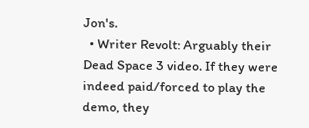Jon's.
  • Writer Revolt: Arguably their Dead Space 3 video. If they were indeed paid/forced to play the demo, they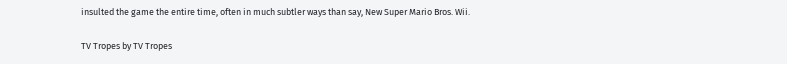insulted the game the entire time, often in much subtler ways than say, New Super Mario Bros. Wii.

TV Tropes by TV Tropes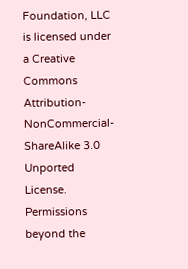Foundation, LLC is licensed under a Creative Commons Attribution-NonCommercial-ShareAlike 3.0 Unported License.
Permissions beyond the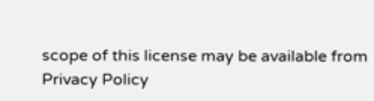scope of this license may be available from
Privacy Policy